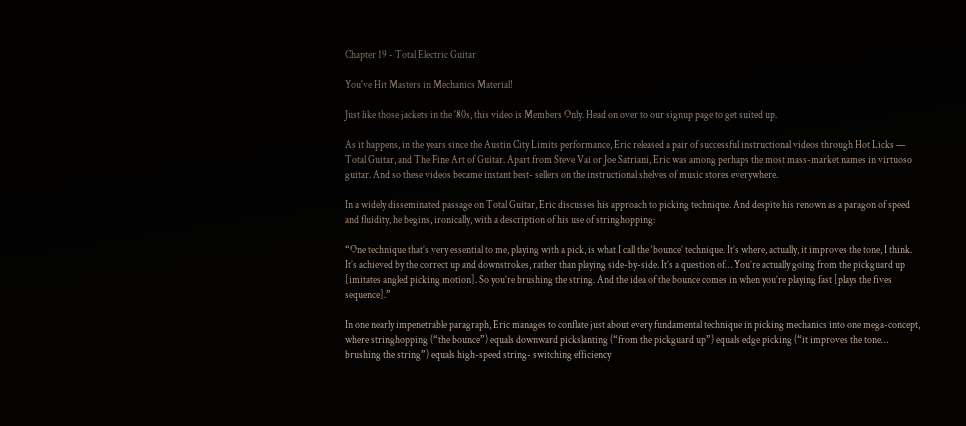Chapter 19 - Total Electric Guitar

You've Hit Masters in Mechanics Material!

Just like those jackets in the '80s, this video is Members Only. Head on over to our signup page to get suited up.

As it happens, in the years since the Austin City Limits performance, Eric released a pair of successful instructional videos through Hot Licks — Total Guitar, and The Fine Art of Guitar. Apart from Steve Vai or Joe Satriani, Eric was among perhaps the most mass-market names in virtuoso guitar. And so these videos became instant best- sellers on the instructional shelves of music stores everywhere.

In a widely disseminated passage on Total Guitar, Eric discusses his approach to picking technique. And despite his renown as a paragon of speed and fluidity, he begins, ironically, with a description of his use of stringhopping:

“One technique that’s very essential to me, playing with a pick, is what I call the ‘bounce’ technique. It’s where, actually, it improves the tone, I think. It’s achieved by the correct up and downstrokes, rather than playing side-by-side. It’s a question of… You’re actually going from the pickguard up [imitates angled picking motion]. So you’re brushing the string. And the idea of the bounce comes in when you’re playing fast [plays the fives sequence].”

In one nearly impenetrable paragraph, Eric manages to conflate just about every fundamental technique in picking mechanics into one mega-concept, where stringhopping (“the bounce”) equals downward pickslanting (“from the pickguard up”) equals edge picking (“it improves the tone… brushing the string”) equals high-speed string- switching efficiency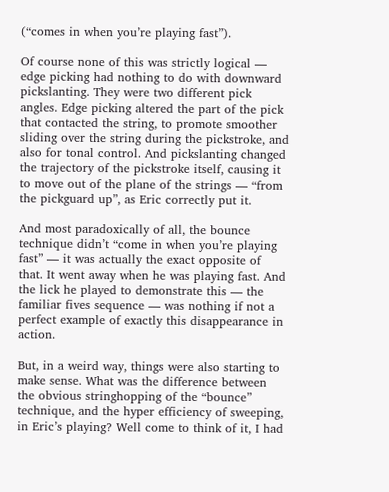(“comes in when you’re playing fast”).

Of course none of this was strictly logical — edge picking had nothing to do with downward pickslanting. They were two different pick angles. Edge picking altered the part of the pick that contacted the string, to promote smoother sliding over the string during the pickstroke, and also for tonal control. And pickslanting changed the trajectory of the pickstroke itself, causing it to move out of the plane of the strings — “from the pickguard up”, as Eric correctly put it.

And most paradoxically of all, the bounce technique didn’t “come in when you’re playing fast” — it was actually the exact opposite of that. It went away when he was playing fast. And the lick he played to demonstrate this — the familiar fives sequence — was nothing if not a perfect example of exactly this disappearance in action.

But, in a weird way, things were also starting to make sense. What was the difference between the obvious stringhopping of the “bounce” technique, and the hyper efficiency of sweeping, in Eric’s playing? Well come to think of it, I had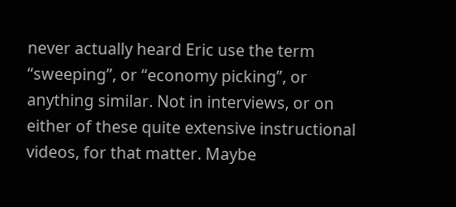never actually heard Eric use the term “sweeping”, or “economy picking”, or anything similar. Not in interviews, or on either of these quite extensive instructional videos, for that matter. Maybe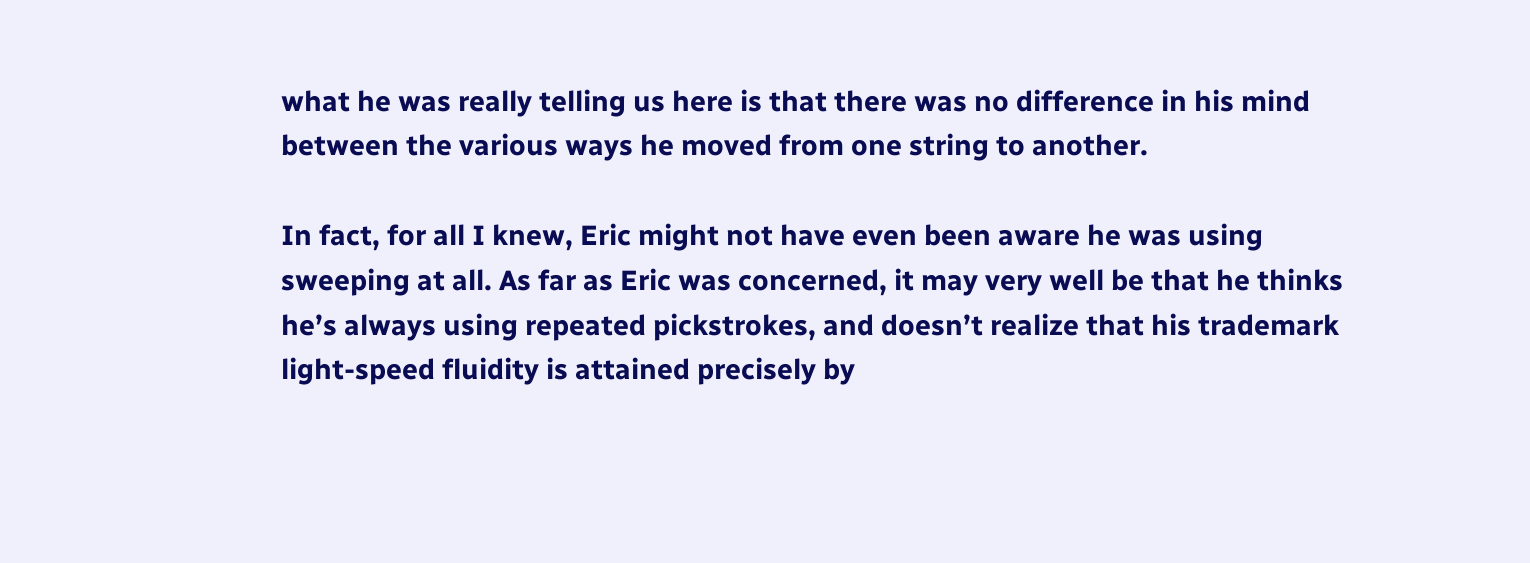what he was really telling us here is that there was no difference in his mind between the various ways he moved from one string to another.

In fact, for all I knew, Eric might not have even been aware he was using sweeping at all. As far as Eric was concerned, it may very well be that he thinks he’s always using repeated pickstrokes, and doesn’t realize that his trademark light-speed fluidity is attained precisely by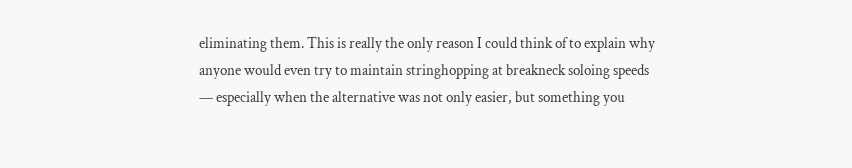eliminating them. This is really the only reason I could think of to explain why anyone would even try to maintain stringhopping at breakneck soloing speeds — especially when the alternative was not only easier, but something you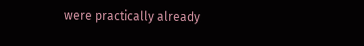were practically already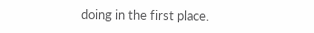doing in the first place.